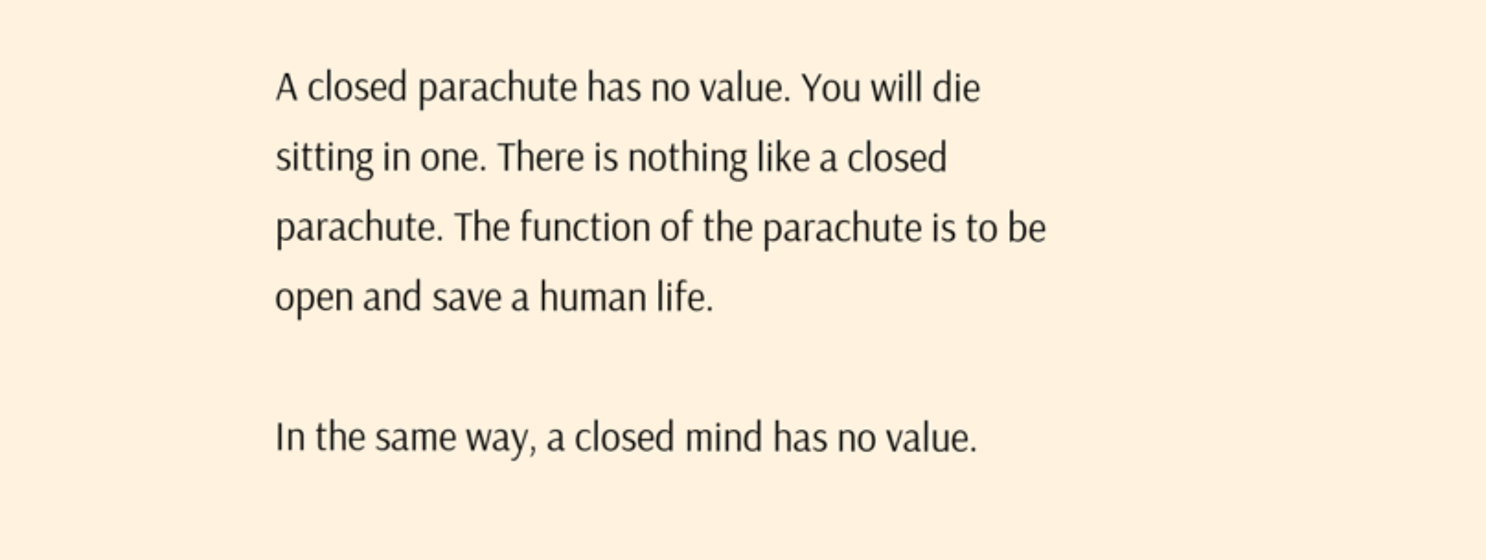A closed parachute has no value. You will die sitting in one. There is nothing like a closed parachute. The function of the parachute is to be open and save a human life.

In the same way, a closed mind has no value.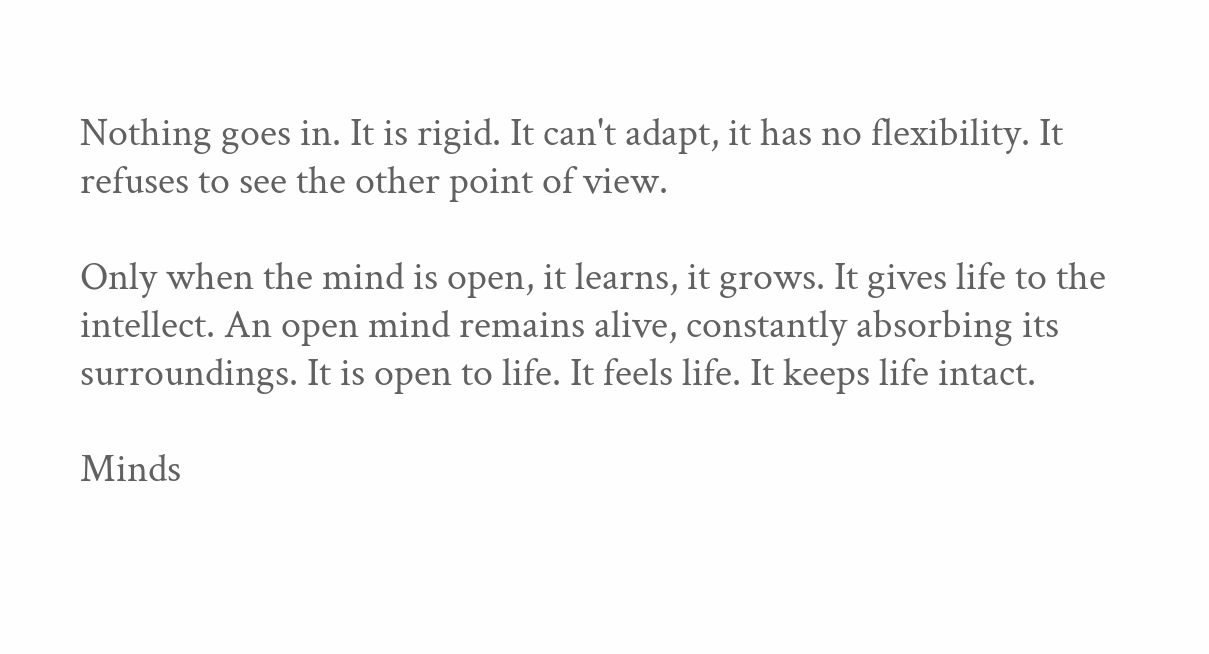Nothing goes in. It is rigid. It can't adapt, it has no flexibility. It refuses to see the other point of view.

Only when the mind is open, it learns, it grows. It gives life to the intellect. An open mind remains alive, constantly absorbing its surroundings. It is open to life. It feels life. It keeps life intact.

Minds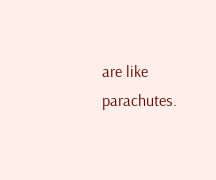are like parachutes.